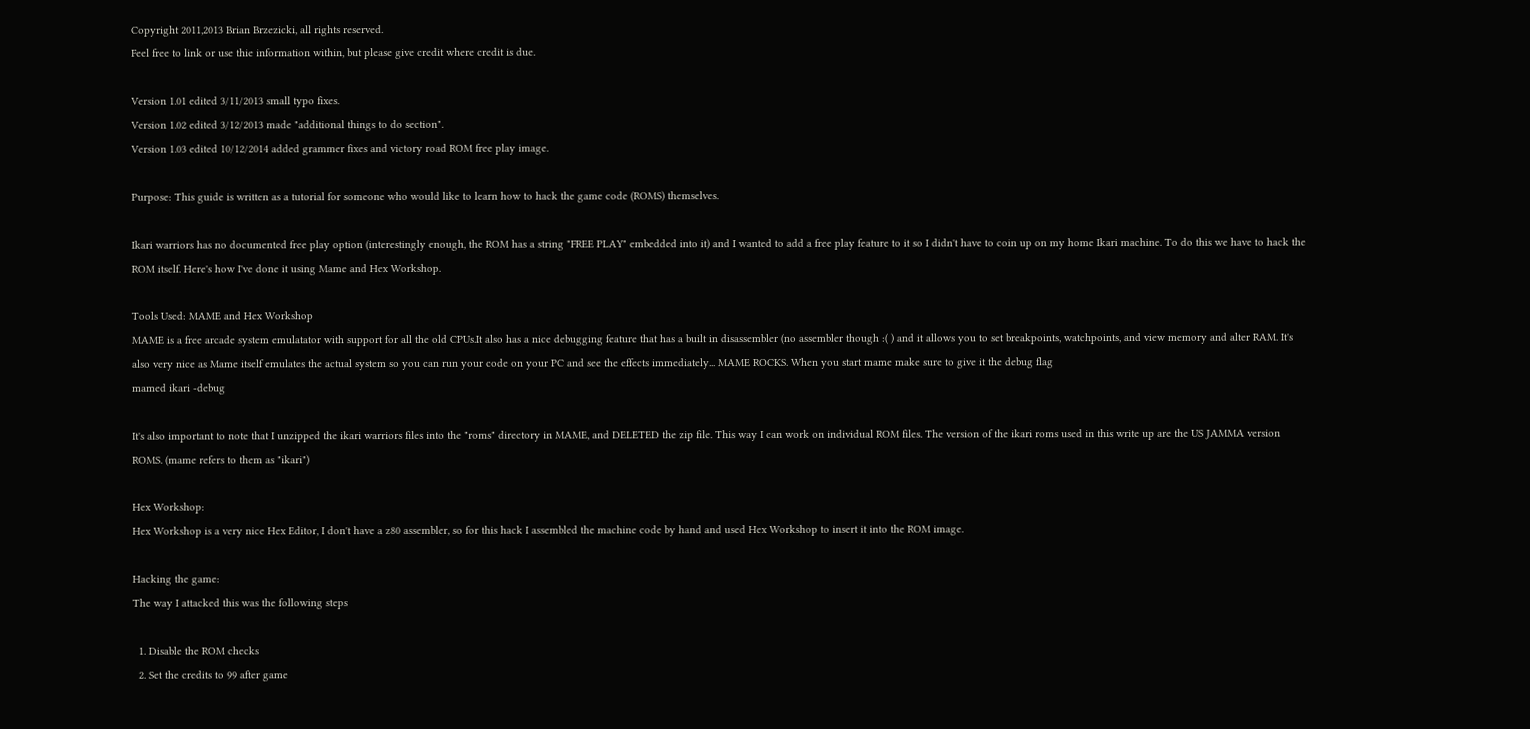Copyright 2011,2013 Brian Brzezicki, all rights reserved.
Feel free to link or use thie information within, but please give credit where credit is due.

Version 1.01 edited 3/11/2013 small typo fixes.
Version 1.02 edited 3/12/2013 made "additional things to do section".
Version 1.03 edited 10/12/2014 added grammer fixes and victory road ROM free play image.

Purpose: This guide is written as a tutorial for someone who would like to learn how to hack the game code (ROMS) themselves.

Ikari warriors has no documented free play option (interestingly enough, the ROM has a string "FREE PLAY" embedded into it) and I wanted to add a free play feature to it so I didn't have to coin up on my home Ikari machine. To do this we have to hack the ROM itself. Here's how I've done it using Mame and Hex Workshop.

Tools Used: MAME and Hex Workshop
MAME is a free arcade system emulatator with support for all the old CPUs.It also has a nice debugging feature that has a built in disassembler (no assembler though :( ) and it allows you to set breakpoints, watchpoints, and view memory and alter RAM. It's also very nice as Mame itself emulates the actual system so you can run your code on your PC and see the effects immediately... MAME ROCKS. When you start mame make sure to give it the debug flag
mamed ikari -debug

It's also important to note that I unzipped the ikari warriors files into the "roms" directory in MAME, and DELETED the zip file. This way I can work on individual ROM files. The version of the ikari roms used in this write up are the US JAMMA version ROMS. (mame refers to them as "ikari")

Hex Workshop:
Hex Workshop is a very nice Hex Editor, I don't have a z80 assembler, so for this hack I assembled the machine code by hand and used Hex Workshop to insert it into the ROM image.

Hacking the game:
The way I attacked this was the following steps

  1. Disable the ROM checks
  2. Set the credits to 99 after game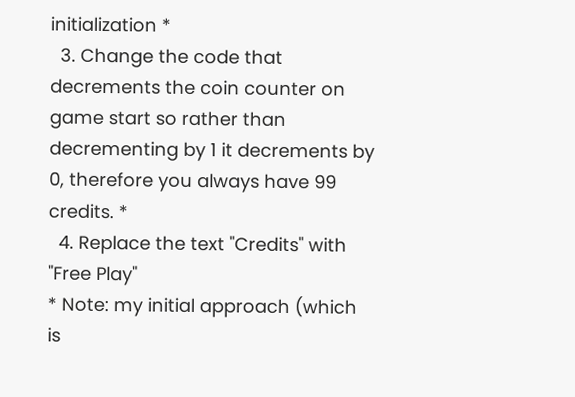initialization *
  3. Change the code that decrements the coin counter on game start so rather than decrementing by 1 it decrements by 0, therefore you always have 99 credits. *
  4. Replace the text "Credits" with "Free Play"
* Note: my initial approach (which is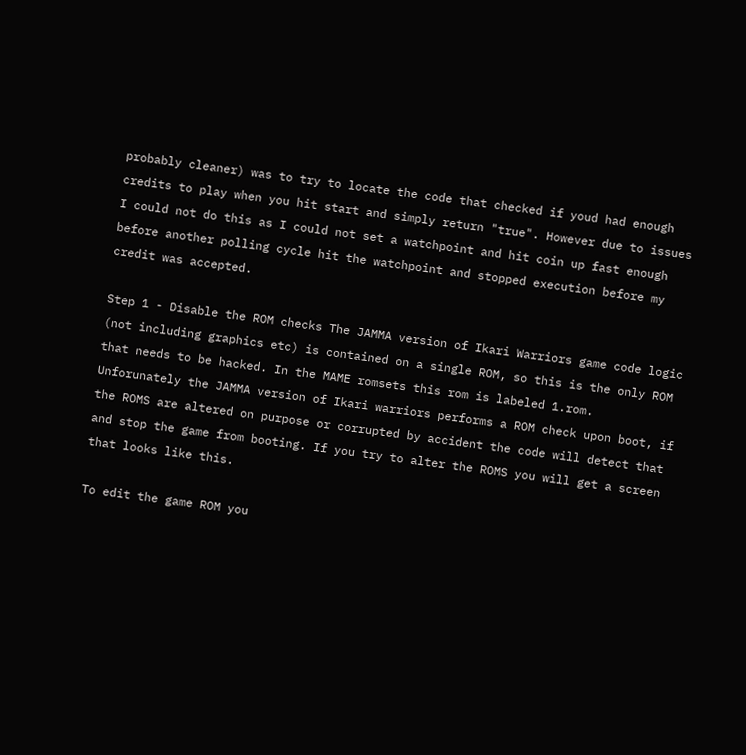probably cleaner) was to try to locate the code that checked if youd had enough credits to play when you hit start and simply return "true". However due to issues I could not do this as I could not set a watchpoint and hit coin up fast enough before another polling cycle hit the watchpoint and stopped execution before my credit was accepted.

Step 1 - Disable the ROM checks The JAMMA version of Ikari Warriors game code logic (not including graphics etc) is contained on a single ROM, so this is the only ROM that needs to be hacked. In the MAME romsets this rom is labeled 1.rom. Unforunately the JAMMA version of Ikari warriors performs a ROM check upon boot, if the ROMS are altered on purpose or corrupted by accident the code will detect that and stop the game from booting. If you try to alter the ROMS you will get a screen that looks like this.

To edit the game ROM you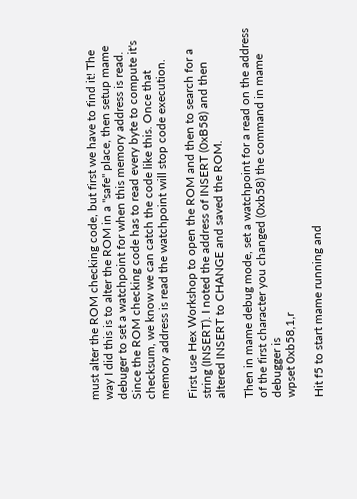must alter the ROM checking code, but first we have to find it! The way I did this is to alter the ROM in a "safe" place, then setup mame debuger to set a watchpoint for when this memory address is read. Since the ROM checking code has to read every byte to compute it's checksum, we know we can catch the code like this. Once that memory address is read the watchpoint will stop code execution.

First use Hex Workshop to open the ROM and then to search for a string (INSERT). I noted the address of INSERT (0xB58) and then altered INSERT to CHANGE and saved the ROM.

Then in mame debug mode, set a watchpoint for a read on the address of the first character you changed (0xb58) the command in mame debugger is
wpset 0xb58,1,r

Hit f5 to start mame running and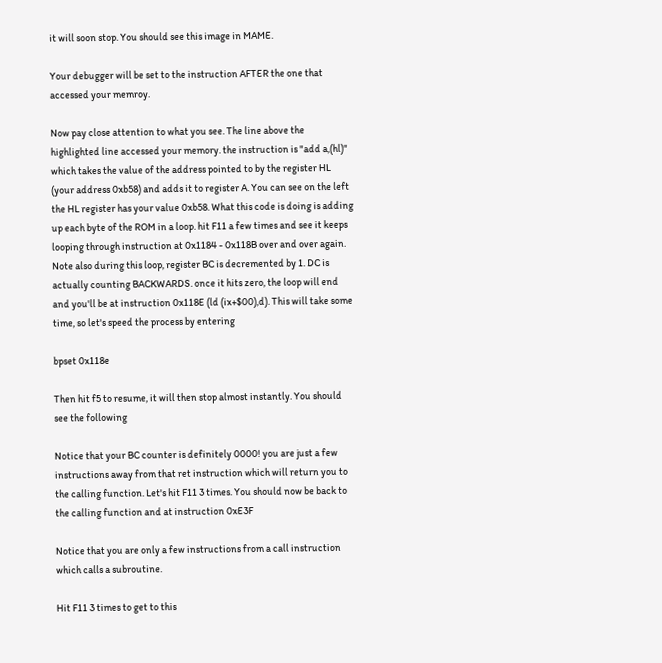it will soon stop. You should see this image in MAME.

Your debugger will be set to the instruction AFTER the one that accessed your memroy.

Now pay close attention to what you see. The line above the highlighted line accessed your memory. the instruction is "add a,(hl)" which takes the value of the address pointed to by the register HL (your address 0xb58) and adds it to register A. You can see on the left the HL register has your value 0xb58. What this code is doing is adding up each byte of the ROM in a loop. hit F11 a few times and see it keeps looping through instruction at 0x1184 - 0x118B over and over again. Note also during this loop, register BC is decremented by 1. DC is actually counting BACKWARDS. once it hits zero, the loop will end and you'll be at instruction 0x118E (ld (ix+$00),d). This will take some time, so let's speed the process by entering

bpset 0x118e

Then hit f5 to resume, it will then stop almost instantly. You should see the following

Notice that your BC counter is definitely 0000! you are just a few instructions away from that ret instruction which will return you to the calling function. Let's hit F11 3 times. You should now be back to the calling function and at instruction 0xE3F

Notice that you are only a few instructions from a call instruction which calls a subroutine.

Hit F11 3 times to get to this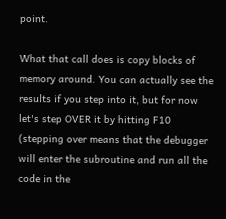point.

What that call does is copy blocks of memory around. You can actually see the results if you step into it, but for now let's step OVER it by hitting F10 (stepping over means that the debugger will enter the subroutine and run all the code in the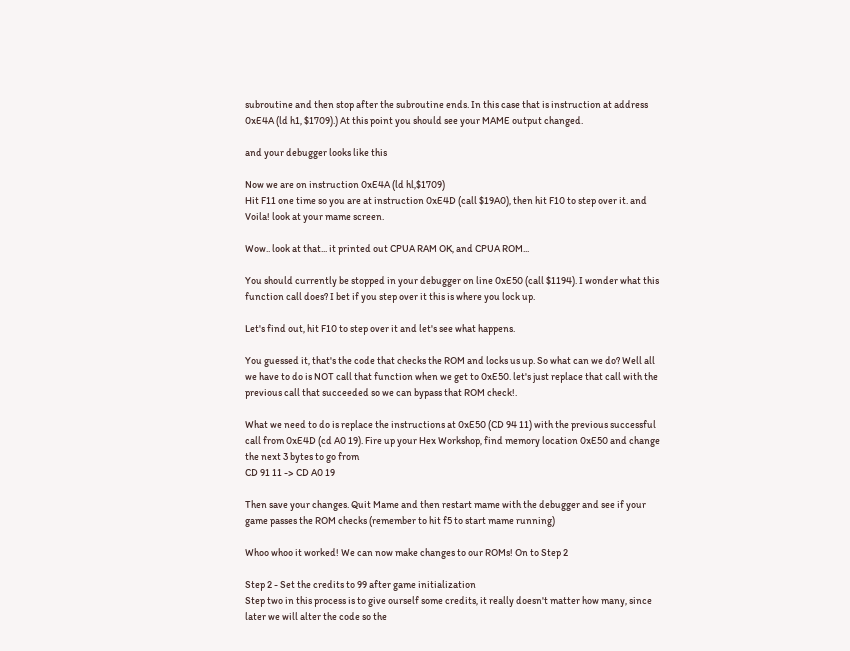subroutine and then stop after the subroutine ends. In this case that is instruction at address 0xE4A (ld h1, $1709).) At this point you should see your MAME output changed.

and your debugger looks like this

Now we are on instruction 0xE4A (ld hl,$1709)
Hit F11 one time so you are at instruction 0xE4D (call $19A0), then hit F10 to step over it. and Voila! look at your mame screen.

Wow.. look at that... it printed out CPUA RAM OK, and CPUA ROM...

You should currently be stopped in your debugger on line 0xE50 (call $1194). I wonder what this function call does? I bet if you step over it this is where you lock up.

Let's find out, hit F10 to step over it and let's see what happens.

You guessed it, that's the code that checks the ROM and locks us up. So what can we do? Well all we have to do is NOT call that function when we get to 0xE50. let's just replace that call with the previous call that succeeded so we can bypass that ROM check!.

What we need to do is replace the instructions at 0xE50 (CD 94 11) with the previous successful call from 0xE4D (cd A0 19). Fire up your Hex Workshop, find memory location 0xE50 and change the next 3 bytes to go from
CD 91 11 -> CD A0 19

Then save your changes. Quit Mame and then restart mame with the debugger and see if your game passes the ROM checks (remember to hit f5 to start mame running)

Whoo whoo it worked! We can now make changes to our ROMs! On to Step 2

Step 2 - Set the credits to 99 after game initialization
Step two in this process is to give ourself some credits, it really doesn't matter how many, since later we will alter the code so the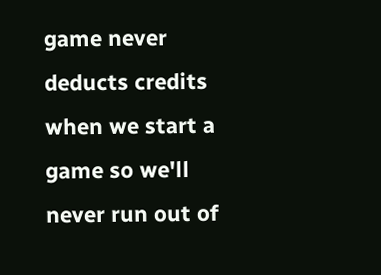game never deducts credits when we start a game so we'll never run out of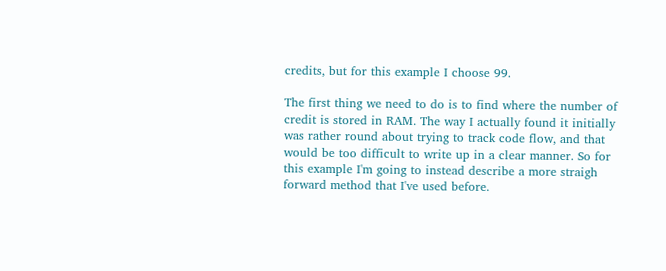credits, but for this example I choose 99.

The first thing we need to do is to find where the number of credit is stored in RAM. The way I actually found it initially was rather round about trying to track code flow, and that would be too difficult to write up in a clear manner. So for this example I'm going to instead describe a more straigh forward method that I've used before.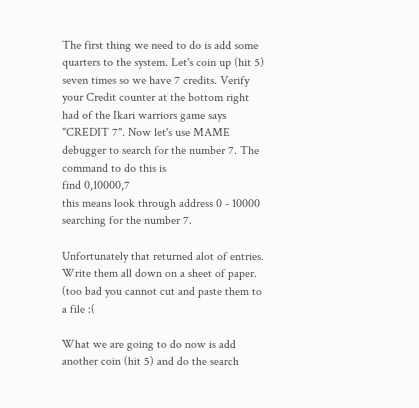The first thing we need to do is add some quarters to the system. Let's coin up (hit 5) seven times so we have 7 credits. Verify your Credit counter at the bottom right had of the Ikari warriors game says "CREDIT 7". Now let's use MAME debugger to search for the number 7. The command to do this is
find 0,10000,7
this means look through address 0 - 10000 searching for the number 7.

Unfortunately that returned alot of entries. Write them all down on a sheet of paper. (too bad you cannot cut and paste them to a file :(

What we are going to do now is add another coin (hit 5) and do the search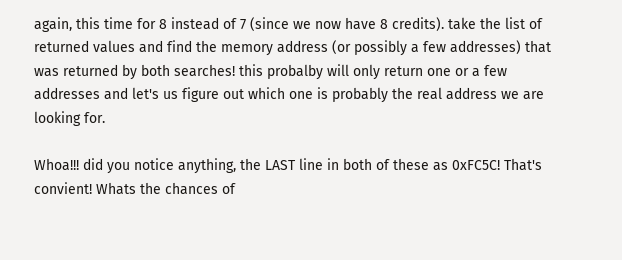again, this time for 8 instead of 7 (since we now have 8 credits). take the list of returned values and find the memory address (or possibly a few addresses) that was returned by both searches! this probalby will only return one or a few addresses and let's us figure out which one is probably the real address we are looking for.

Whoa!!! did you notice anything, the LAST line in both of these as 0xFC5C! That's convient! Whats the chances of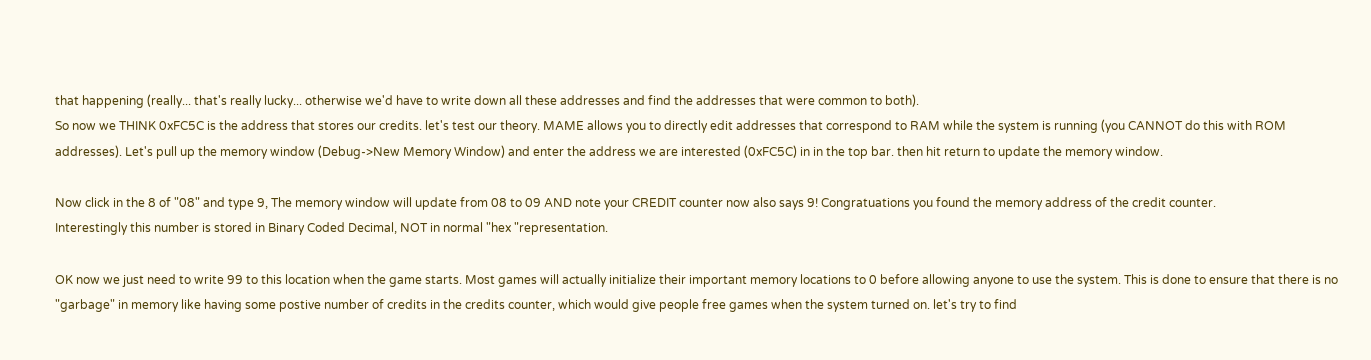that happening (really... that's really lucky... otherwise we'd have to write down all these addresses and find the addresses that were common to both).
So now we THINK 0xFC5C is the address that stores our credits. let's test our theory. MAME allows you to directly edit addresses that correspond to RAM while the system is running (you CANNOT do this with ROM addresses). Let's pull up the memory window (Debug->New Memory Window) and enter the address we are interested (0xFC5C) in in the top bar. then hit return to update the memory window.

Now click in the 8 of "08" and type 9, The memory window will update from 08 to 09 AND note your CREDIT counter now also says 9! Congratuations you found the memory address of the credit counter.
Interestingly this number is stored in Binary Coded Decimal, NOT in normal "hex "representation.

OK now we just need to write 99 to this location when the game starts. Most games will actually initialize their important memory locations to 0 before allowing anyone to use the system. This is done to ensure that there is no "garbage" in memory like having some postive number of credits in the credits counter, which would give people free games when the system turned on. let's try to find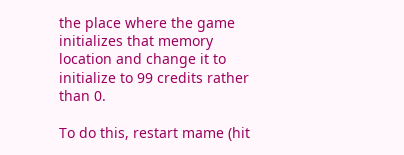the place where the game initializes that memory location and change it to initialize to 99 credits rather than 0.

To do this, restart mame (hit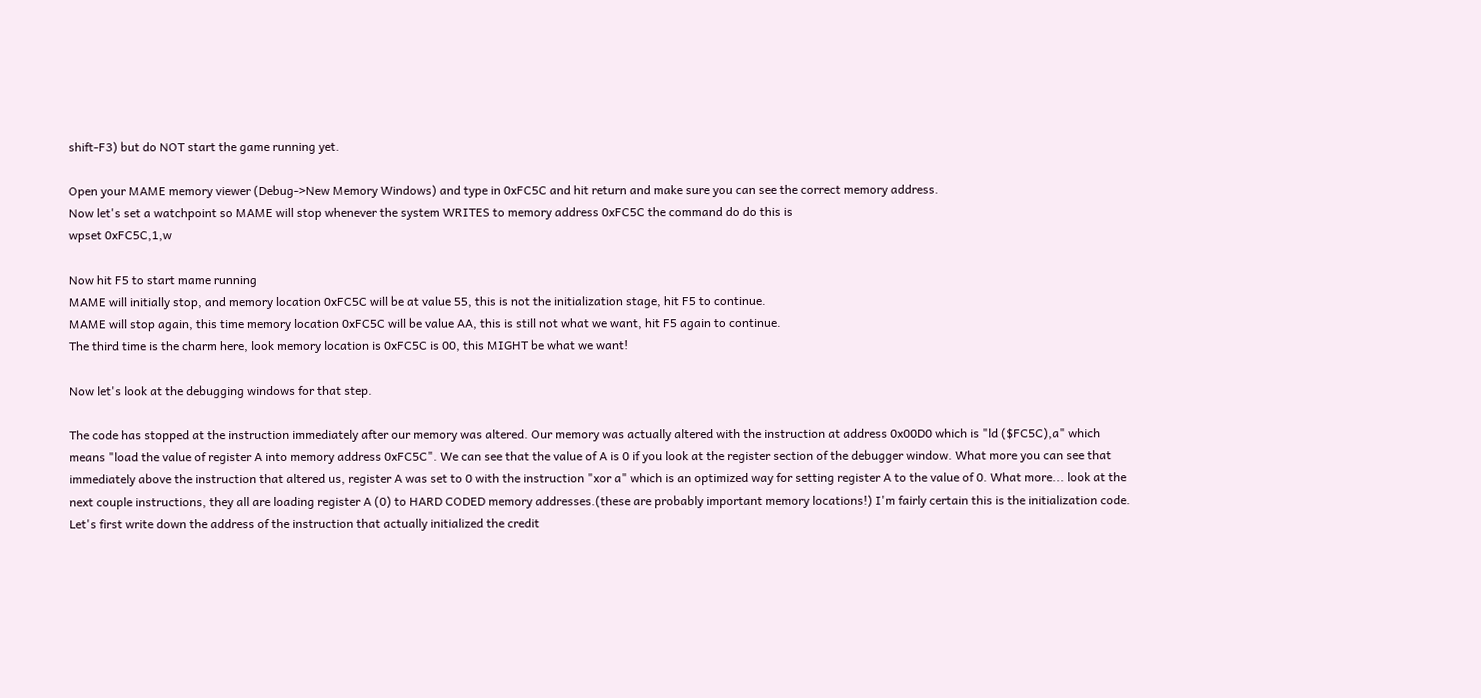shift-F3) but do NOT start the game running yet.

Open your MAME memory viewer (Debug->New Memory Windows) and type in 0xFC5C and hit return and make sure you can see the correct memory address.
Now let's set a watchpoint so MAME will stop whenever the system WRITES to memory address 0xFC5C the command do do this is
wpset 0xFC5C,1,w

Now hit F5 to start mame running
MAME will initially stop, and memory location 0xFC5C will be at value 55, this is not the initialization stage, hit F5 to continue.
MAME will stop again, this time memory location 0xFC5C will be value AA, this is still not what we want, hit F5 again to continue.
The third time is the charm here, look memory location is 0xFC5C is 00, this MIGHT be what we want!

Now let's look at the debugging windows for that step.

The code has stopped at the instruction immediately after our memory was altered. Our memory was actually altered with the instruction at address 0x00D0 which is "ld ($FC5C),a" which means "load the value of register A into memory address 0xFC5C". We can see that the value of A is 0 if you look at the register section of the debugger window. What more you can see that immediately above the instruction that altered us, register A was set to 0 with the instruction "xor a" which is an optimized way for setting register A to the value of 0. What more... look at the next couple instructions, they all are loading register A (0) to HARD CODED memory addresses.(these are probably important memory locations!) I'm fairly certain this is the initialization code. Let's first write down the address of the instruction that actually initialized the credit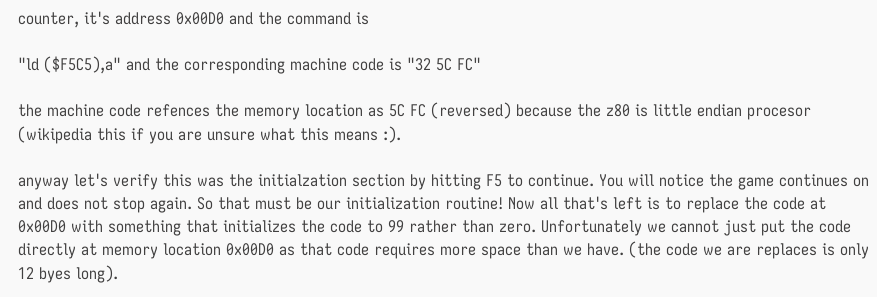counter, it's address 0x00D0 and the command is

"ld ($F5C5),a" and the corresponding machine code is "32 5C FC"

the machine code refences the memory location as 5C FC (reversed) because the z80 is little endian procesor (wikipedia this if you are unsure what this means :).

anyway let's verify this was the initialzation section by hitting F5 to continue. You will notice the game continues on and does not stop again. So that must be our initialization routine! Now all that's left is to replace the code at 0x00D0 with something that initializes the code to 99 rather than zero. Unfortunately we cannot just put the code directly at memory location 0x00D0 as that code requires more space than we have. (the code we are replaces is only 12 byes long).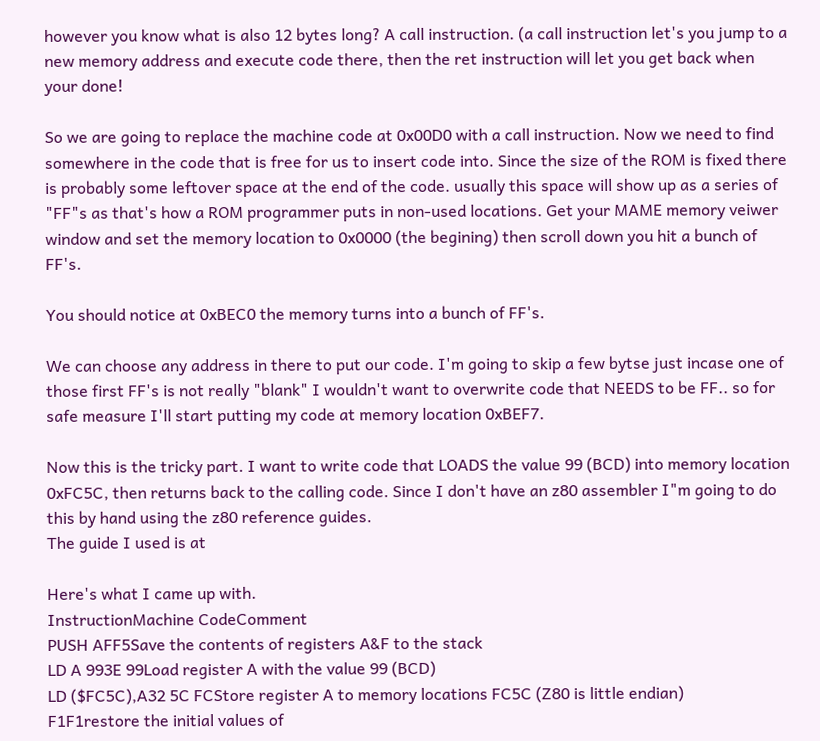however you know what is also 12 bytes long? A call instruction. (a call instruction let's you jump to a new memory address and execute code there, then the ret instruction will let you get back when your done!

So we are going to replace the machine code at 0x00D0 with a call instruction. Now we need to find somewhere in the code that is free for us to insert code into. Since the size of the ROM is fixed there is probably some leftover space at the end of the code. usually this space will show up as a series of "FF"s as that's how a ROM programmer puts in non-used locations. Get your MAME memory veiwer window and set the memory location to 0x0000 (the begining) then scroll down you hit a bunch of FF's.

You should notice at 0xBEC0 the memory turns into a bunch of FF's.

We can choose any address in there to put our code. I'm going to skip a few bytse just incase one of those first FF's is not really "blank" I wouldn't want to overwrite code that NEEDS to be FF.. so for safe measure I'll start putting my code at memory location 0xBEF7.

Now this is the tricky part. I want to write code that LOADS the value 99 (BCD) into memory location 0xFC5C, then returns back to the calling code. Since I don't have an z80 assembler I"m going to do this by hand using the z80 reference guides.
The guide I used is at

Here's what I came up with.
InstructionMachine CodeComment
PUSH AFF5Save the contents of registers A&F to the stack
LD A 993E 99Load register A with the value 99 (BCD)
LD ($FC5C),A32 5C FCStore register A to memory locations FC5C (Z80 is little endian)
F1F1restore the initial values of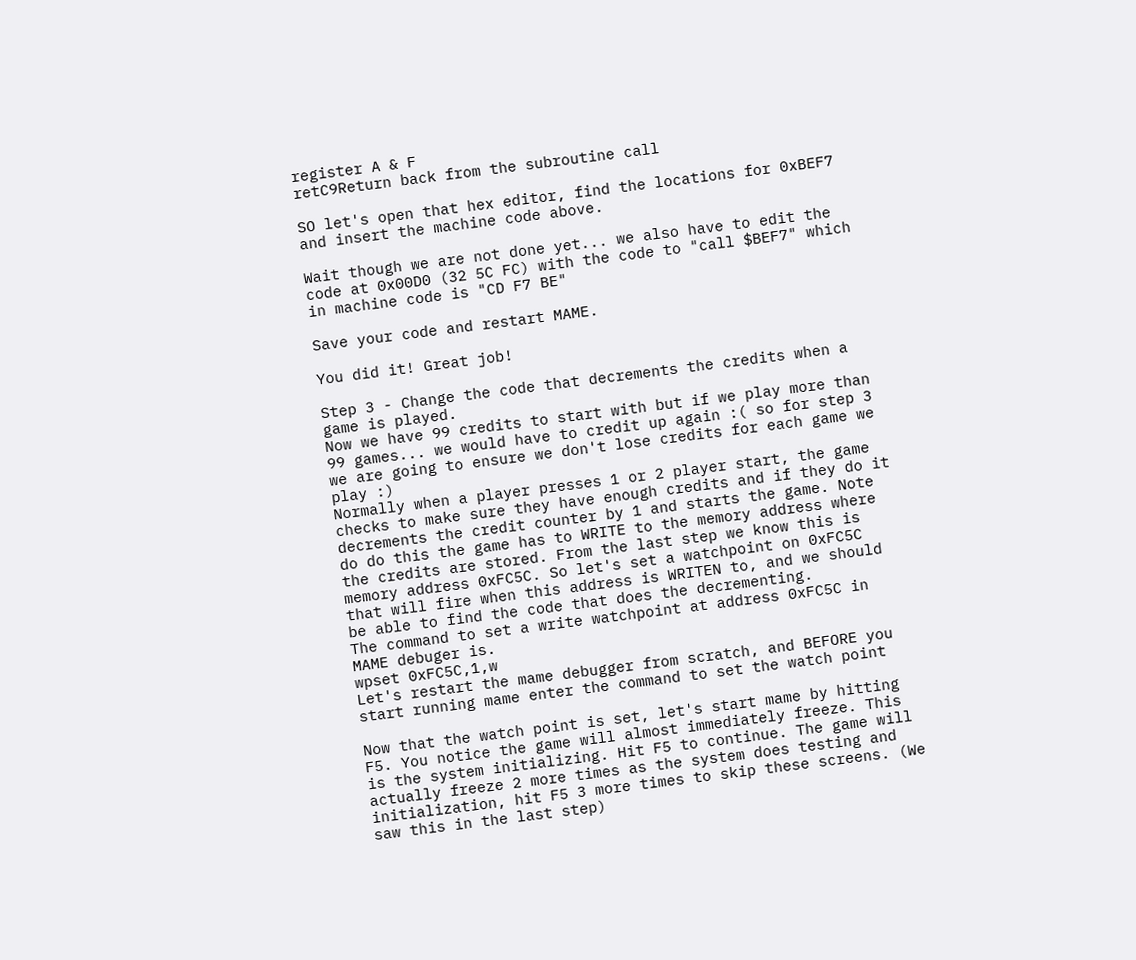register A & F
retC9Return back from the subroutine call

SO let's open that hex editor, find the locations for 0xBEF7 and insert the machine code above.

Wait though we are not done yet... we also have to edit the code at 0x00D0 (32 5C FC) with the code to "call $BEF7" which in machine code is "CD F7 BE"

Save your code and restart MAME.

You did it! Great job!

Step 3 - Change the code that decrements the credits when a game is played.
Now we have 99 credits to start with but if we play more than 99 games... we would have to credit up again :( so for step 3 we are going to ensure we don't lose credits for each game we play :)
Normally when a player presses 1 or 2 player start, the game checks to make sure they have enough credits and if they do it decrements the credit counter by 1 and starts the game. Note do do this the game has to WRITE to the memory address where the credits are stored. From the last step we know this is memory address 0xFC5C. So let's set a watchpoint on 0xFC5C that will fire when this address is WRITEN to, and we should be able to find the code that does the decrementing.
The command to set a write watchpoint at address 0xFC5C in MAME debuger is.
wpset 0xFC5C,1,w
Let's restart the mame debugger from scratch, and BEFORE you start running mame enter the command to set the watch point

Now that the watch point is set, let's start mame by hitting F5. You notice the game will almost immediately freeze. This is the system initializing. Hit F5 to continue. The game will actually freeze 2 more times as the system does testing and initialization, hit F5 3 more times to skip these screens. (We saw this in the last step)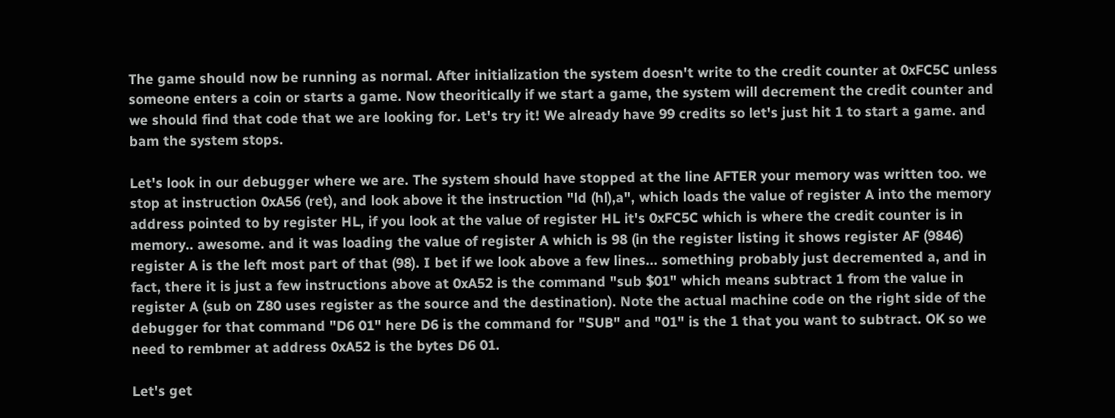The game should now be running as normal. After initialization the system doesn't write to the credit counter at 0xFC5C unless someone enters a coin or starts a game. Now theoritically if we start a game, the system will decrement the credit counter and we should find that code that we are looking for. Let's try it! We already have 99 credits so let's just hit 1 to start a game. and bam the system stops.

Let's look in our debugger where we are. The system should have stopped at the line AFTER your memory was written too. we stop at instruction 0xA56 (ret), and look above it the instruction "ld (hl),a", which loads the value of register A into the memory address pointed to by register HL, if you look at the value of register HL it's 0xFC5C which is where the credit counter is in memory.. awesome. and it was loading the value of register A which is 98 (in the register listing it shows register AF (9846) register A is the left most part of that (98). I bet if we look above a few lines... something probably just decremented a, and in fact, there it is just a few instructions above at 0xA52 is the command "sub $01" which means subtract 1 from the value in register A (sub on Z80 uses register as the source and the destination). Note the actual machine code on the right side of the debugger for that command "D6 01" here D6 is the command for "SUB" and "01" is the 1 that you want to subtract. OK so we need to rembmer at address 0xA52 is the bytes D6 01.

Let's get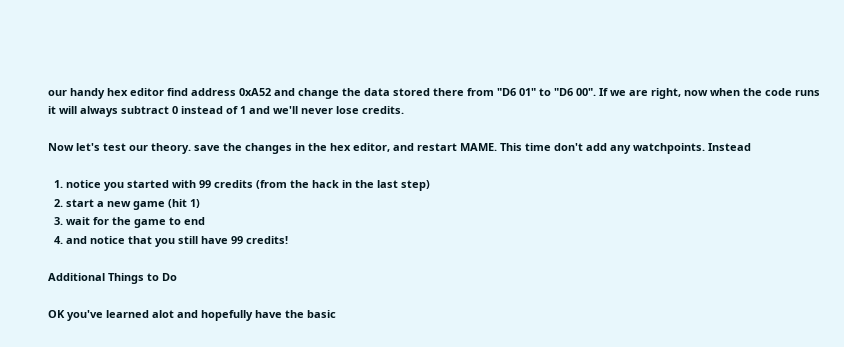our handy hex editor find address 0xA52 and change the data stored there from "D6 01" to "D6 00". If we are right, now when the code runs it will always subtract 0 instead of 1 and we'll never lose credits.

Now let's test our theory. save the changes in the hex editor, and restart MAME. This time don't add any watchpoints. Instead

  1. notice you started with 99 credits (from the hack in the last step)
  2. start a new game (hit 1)
  3. wait for the game to end
  4. and notice that you still have 99 credits!

Additional Things to Do

OK you've learned alot and hopefully have the basic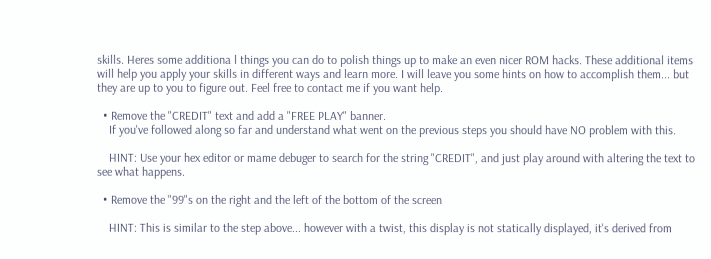skills. Heres some additiona l things you can do to polish things up to make an even nicer ROM hacks. These additional items will help you apply your skills in different ways and learn more. I will leave you some hints on how to accomplish them... but they are up to you to figure out. Feel free to contact me if you want help.

  • Remove the "CREDIT" text and add a "FREE PLAY" banner.
    If you've followed along so far and understand what went on the previous steps you should have NO problem with this.

    HINT: Use your hex editor or mame debuger to search for the string "CREDIT", and just play around with altering the text to see what happens.

  • Remove the "99"s on the right and the left of the bottom of the screen

    HINT: This is similar to the step above... however with a twist, this display is not statically displayed, it's derived from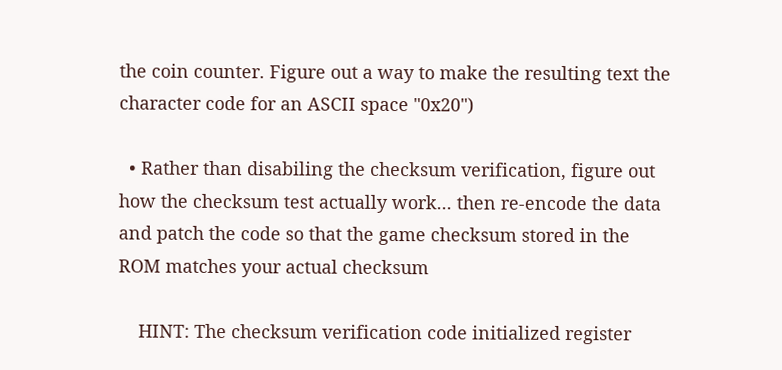the coin counter. Figure out a way to make the resulting text the character code for an ASCII space "0x20")

  • Rather than disabiling the checksum verification, figure out how the checksum test actually work... then re-encode the data and patch the code so that the game checksum stored in the ROM matches your actual checksum

    HINT: The checksum verification code initialized register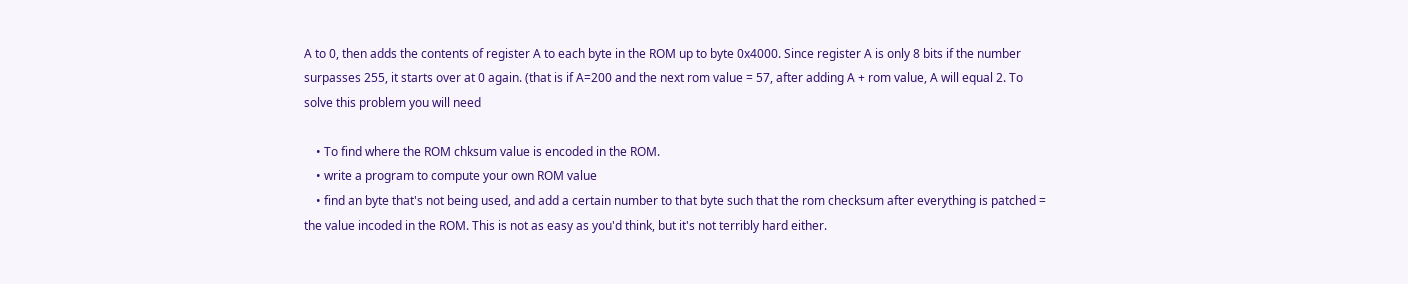A to 0, then adds the contents of register A to each byte in the ROM up to byte 0x4000. Since register A is only 8 bits if the number surpasses 255, it starts over at 0 again. (that is if A=200 and the next rom value = 57, after adding A + rom value, A will equal 2. To solve this problem you will need

    • To find where the ROM chksum value is encoded in the ROM.
    • write a program to compute your own ROM value
    • find an byte that's not being used, and add a certain number to that byte such that the rom checksum after everything is patched = the value incoded in the ROM. This is not as easy as you'd think, but it's not terribly hard either.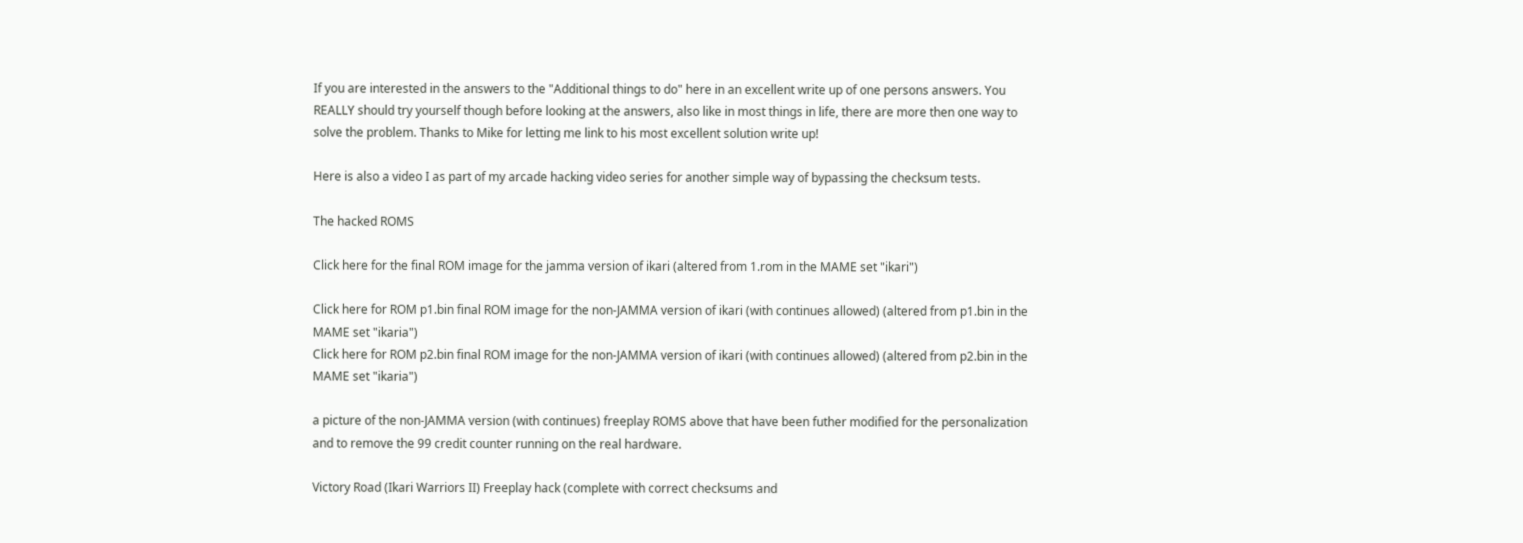If you are interested in the answers to the "Additional things to do" here in an excellent write up of one persons answers. You REALLY should try yourself though before looking at the answers, also like in most things in life, there are more then one way to solve the problem. Thanks to Mike for letting me link to his most excellent solution write up!

Here is also a video I as part of my arcade hacking video series for another simple way of bypassing the checksum tests.

The hacked ROMS

Click here for the final ROM image for the jamma version of ikari (altered from 1.rom in the MAME set "ikari")

Click here for ROM p1.bin final ROM image for the non-JAMMA version of ikari (with continues allowed) (altered from p1.bin in the MAME set "ikaria")
Click here for ROM p2.bin final ROM image for the non-JAMMA version of ikari (with continues allowed) (altered from p2.bin in the MAME set "ikaria")

a picture of the non-JAMMA version (with continues) freeplay ROMS above that have been futher modified for the personalization and to remove the 99 credit counter running on the real hardware.

Victory Road (Ikari Warriors II) Freeplay hack (complete with correct checksums and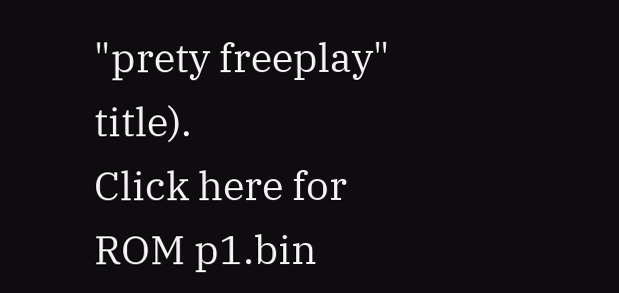"prety freeplay" title).
Click here for ROM p1.bin